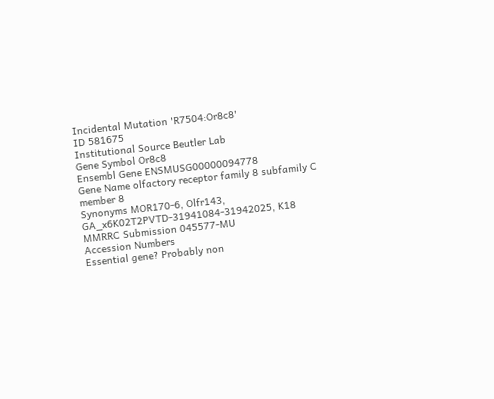Incidental Mutation 'R7504:Or8c8'
ID 581675
Institutional Source Beutler Lab
Gene Symbol Or8c8
Ensembl Gene ENSMUSG00000094778
Gene Name olfactory receptor family 8 subfamily C member 8
Synonyms MOR170-6, Olfr143, GA_x6K02T2PVTD-31941084-31942025, K18
MMRRC Submission 045577-MU
Accession Numbers
Essential gene? Probably non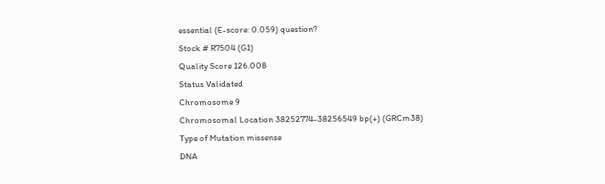essential (E-score: 0.059) question?
Stock # R7504 (G1)
Quality Score 126.008
Status Validated
Chromosome 9
Chromosomal Location 38252774-38256549 bp(+) (GRCm38)
Type of Mutation missense
DNA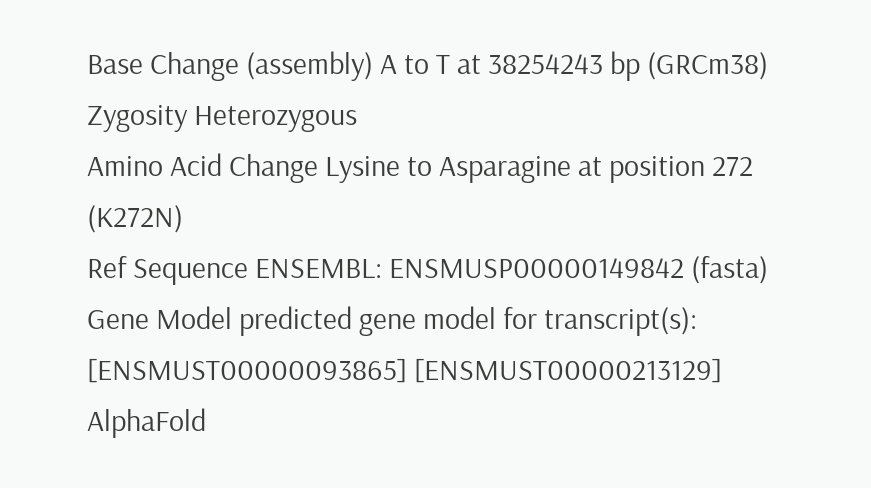Base Change (assembly) A to T at 38254243 bp (GRCm38)
Zygosity Heterozygous
Amino Acid Change Lysine to Asparagine at position 272 (K272N)
Ref Sequence ENSEMBL: ENSMUSP00000149842 (fasta)
Gene Model predicted gene model for transcript(s): [ENSMUST00000093865] [ENSMUST00000213129]
AlphaFold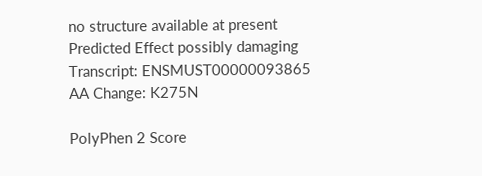no structure available at present
Predicted Effect possibly damaging
Transcript: ENSMUST00000093865
AA Change: K275N

PolyPhen 2 Score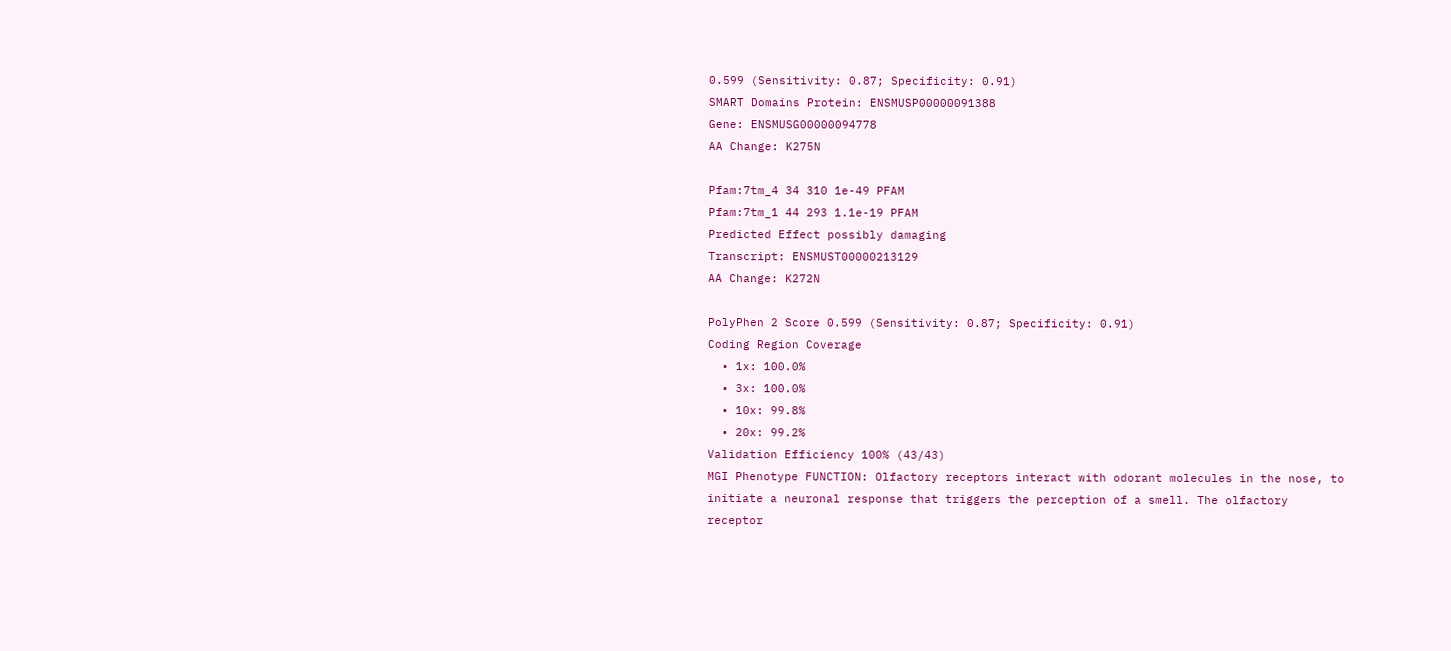0.599 (Sensitivity: 0.87; Specificity: 0.91)
SMART Domains Protein: ENSMUSP00000091388
Gene: ENSMUSG00000094778
AA Change: K275N

Pfam:7tm_4 34 310 1e-49 PFAM
Pfam:7tm_1 44 293 1.1e-19 PFAM
Predicted Effect possibly damaging
Transcript: ENSMUST00000213129
AA Change: K272N

PolyPhen 2 Score 0.599 (Sensitivity: 0.87; Specificity: 0.91)
Coding Region Coverage
  • 1x: 100.0%
  • 3x: 100.0%
  • 10x: 99.8%
  • 20x: 99.2%
Validation Efficiency 100% (43/43)
MGI Phenotype FUNCTION: Olfactory receptors interact with odorant molecules in the nose, to initiate a neuronal response that triggers the perception of a smell. The olfactory receptor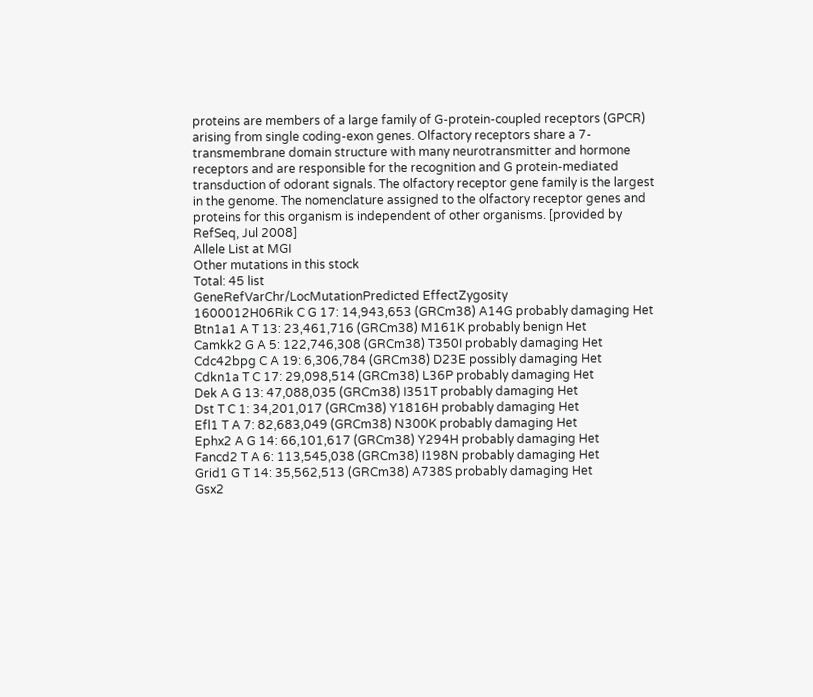proteins are members of a large family of G-protein-coupled receptors (GPCR) arising from single coding-exon genes. Olfactory receptors share a 7-transmembrane domain structure with many neurotransmitter and hormone receptors and are responsible for the recognition and G protein-mediated transduction of odorant signals. The olfactory receptor gene family is the largest in the genome. The nomenclature assigned to the olfactory receptor genes and proteins for this organism is independent of other organisms. [provided by RefSeq, Jul 2008]
Allele List at MGI
Other mutations in this stock
Total: 45 list
GeneRefVarChr/LocMutationPredicted EffectZygosity
1600012H06Rik C G 17: 14,943,653 (GRCm38) A14G probably damaging Het
Btn1a1 A T 13: 23,461,716 (GRCm38) M161K probably benign Het
Camkk2 G A 5: 122,746,308 (GRCm38) T350I probably damaging Het
Cdc42bpg C A 19: 6,306,784 (GRCm38) D23E possibly damaging Het
Cdkn1a T C 17: 29,098,514 (GRCm38) L36P probably damaging Het
Dek A G 13: 47,088,035 (GRCm38) I351T probably damaging Het
Dst T C 1: 34,201,017 (GRCm38) Y1816H probably damaging Het
Efl1 T A 7: 82,683,049 (GRCm38) N300K probably damaging Het
Ephx2 A G 14: 66,101,617 (GRCm38) Y294H probably damaging Het
Fancd2 T A 6: 113,545,038 (GRCm38) I198N probably damaging Het
Grid1 G T 14: 35,562,513 (GRCm38) A738S probably damaging Het
Gsx2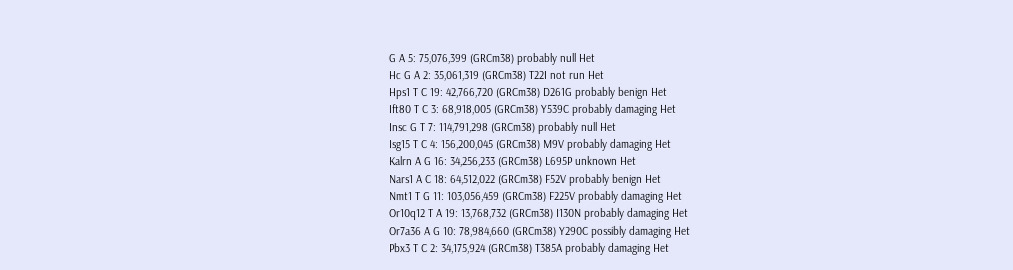G A 5: 75,076,399 (GRCm38) probably null Het
Hc G A 2: 35,061,319 (GRCm38) T22I not run Het
Hps1 T C 19: 42,766,720 (GRCm38) D261G probably benign Het
Ift80 T C 3: 68,918,005 (GRCm38) Y539C probably damaging Het
Insc G T 7: 114,791,298 (GRCm38) probably null Het
Isg15 T C 4: 156,200,045 (GRCm38) M9V probably damaging Het
Kalrn A G 16: 34,256,233 (GRCm38) L695P unknown Het
Nars1 A C 18: 64,512,022 (GRCm38) F52V probably benign Het
Nmt1 T G 11: 103,056,459 (GRCm38) F225V probably damaging Het
Or10q12 T A 19: 13,768,732 (GRCm38) I130N probably damaging Het
Or7a36 A G 10: 78,984,660 (GRCm38) Y290C possibly damaging Het
Pbx3 T C 2: 34,175,924 (GRCm38) T385A probably damaging Het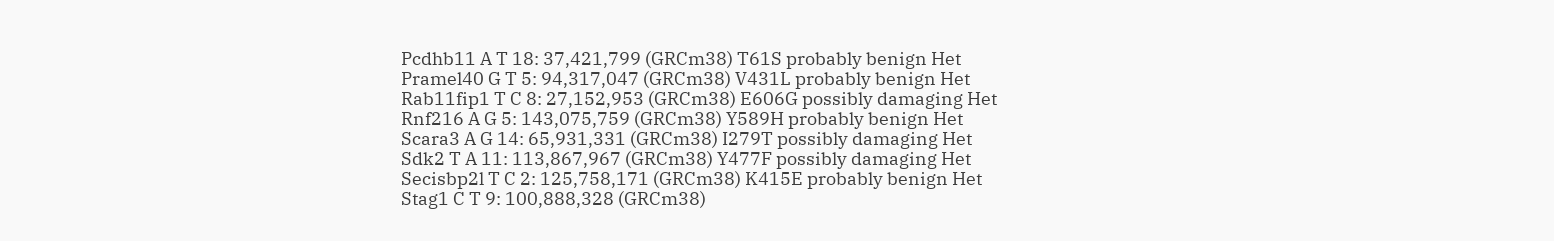Pcdhb11 A T 18: 37,421,799 (GRCm38) T61S probably benign Het
Pramel40 G T 5: 94,317,047 (GRCm38) V431L probably benign Het
Rab11fip1 T C 8: 27,152,953 (GRCm38) E606G possibly damaging Het
Rnf216 A G 5: 143,075,759 (GRCm38) Y589H probably benign Het
Scara3 A G 14: 65,931,331 (GRCm38) I279T possibly damaging Het
Sdk2 T A 11: 113,867,967 (GRCm38) Y477F possibly damaging Het
Secisbp2l T C 2: 125,758,171 (GRCm38) K415E probably benign Het
Stag1 C T 9: 100,888,328 (GRCm38)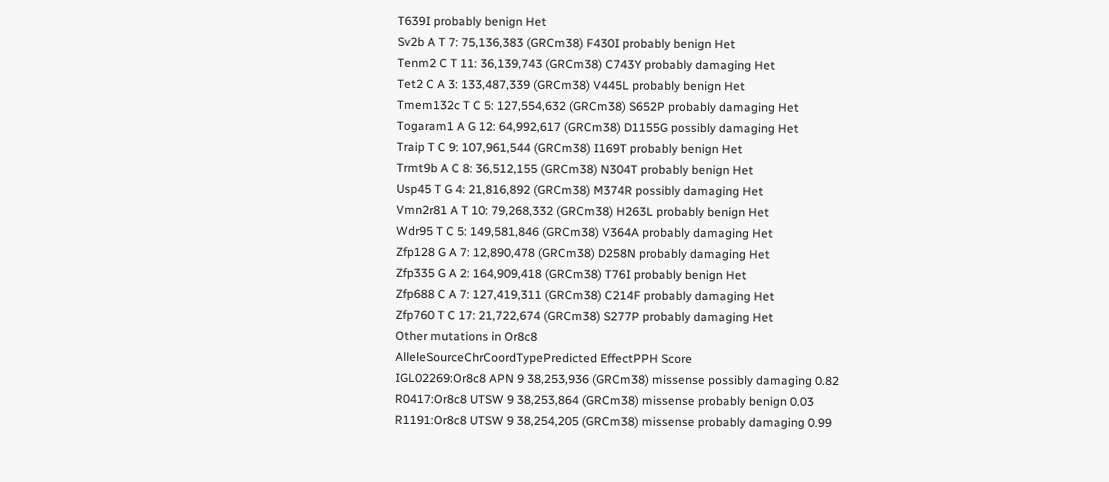T639I probably benign Het
Sv2b A T 7: 75,136,383 (GRCm38) F430I probably benign Het
Tenm2 C T 11: 36,139,743 (GRCm38) C743Y probably damaging Het
Tet2 C A 3: 133,487,339 (GRCm38) V445L probably benign Het
Tmem132c T C 5: 127,554,632 (GRCm38) S652P probably damaging Het
Togaram1 A G 12: 64,992,617 (GRCm38) D1155G possibly damaging Het
Traip T C 9: 107,961,544 (GRCm38) I169T probably benign Het
Trmt9b A C 8: 36,512,155 (GRCm38) N304T probably benign Het
Usp45 T G 4: 21,816,892 (GRCm38) M374R possibly damaging Het
Vmn2r81 A T 10: 79,268,332 (GRCm38) H263L probably benign Het
Wdr95 T C 5: 149,581,846 (GRCm38) V364A probably damaging Het
Zfp128 G A 7: 12,890,478 (GRCm38) D258N probably damaging Het
Zfp335 G A 2: 164,909,418 (GRCm38) T76I probably benign Het
Zfp688 C A 7: 127,419,311 (GRCm38) C214F probably damaging Het
Zfp760 T C 17: 21,722,674 (GRCm38) S277P probably damaging Het
Other mutations in Or8c8
AlleleSourceChrCoordTypePredicted EffectPPH Score
IGL02269:Or8c8 APN 9 38,253,936 (GRCm38) missense possibly damaging 0.82
R0417:Or8c8 UTSW 9 38,253,864 (GRCm38) missense probably benign 0.03
R1191:Or8c8 UTSW 9 38,254,205 (GRCm38) missense probably damaging 0.99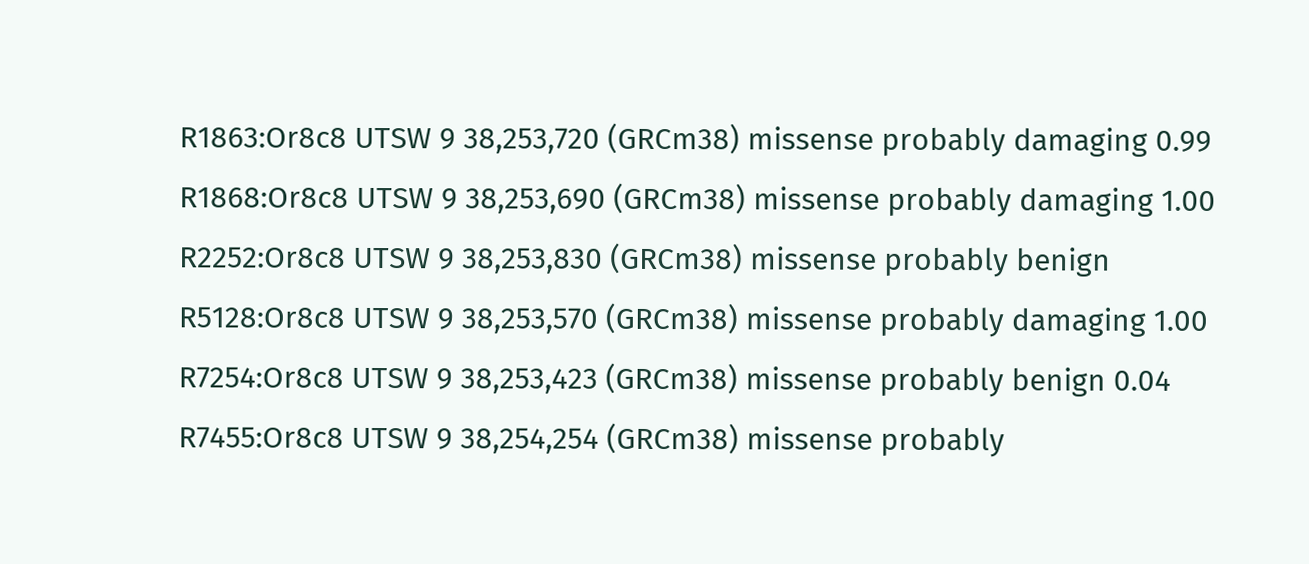R1863:Or8c8 UTSW 9 38,253,720 (GRCm38) missense probably damaging 0.99
R1868:Or8c8 UTSW 9 38,253,690 (GRCm38) missense probably damaging 1.00
R2252:Or8c8 UTSW 9 38,253,830 (GRCm38) missense probably benign
R5128:Or8c8 UTSW 9 38,253,570 (GRCm38) missense probably damaging 1.00
R7254:Or8c8 UTSW 9 38,253,423 (GRCm38) missense probably benign 0.04
R7455:Or8c8 UTSW 9 38,254,254 (GRCm38) missense probably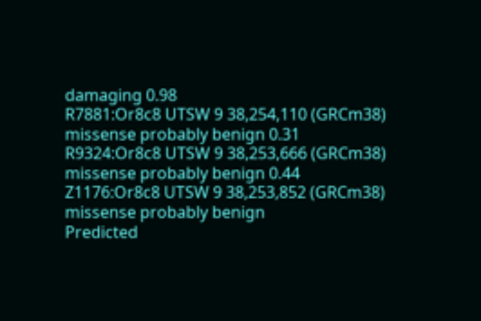damaging 0.98
R7881:Or8c8 UTSW 9 38,254,110 (GRCm38) missense probably benign 0.31
R9324:Or8c8 UTSW 9 38,253,666 (GRCm38) missense probably benign 0.44
Z1176:Or8c8 UTSW 9 38,253,852 (GRCm38) missense probably benign
Predicted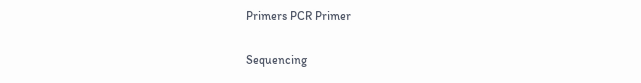Primers PCR Primer

Sequencing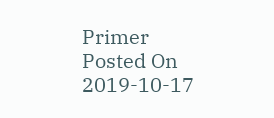Primer
Posted On 2019-10-17